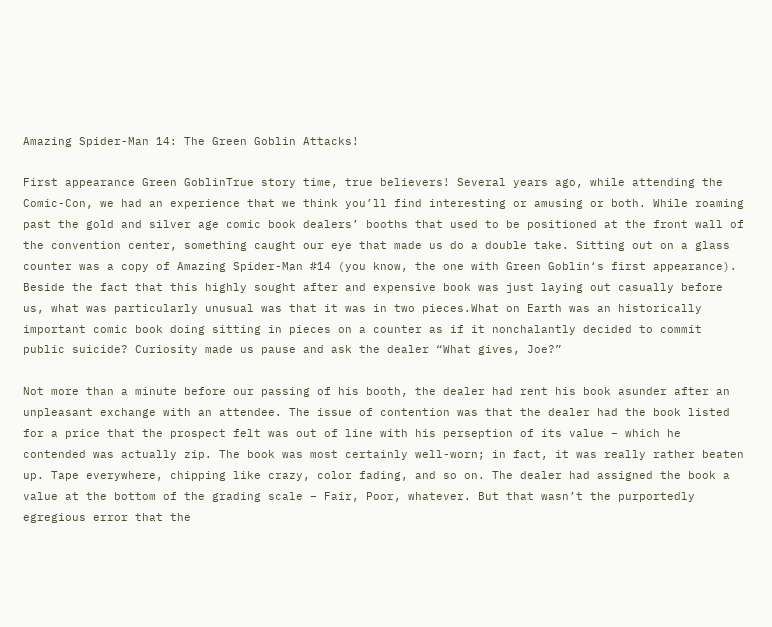Amazing Spider-Man 14: The Green Goblin Attacks!

First appearance Green GoblinTrue story time, true believers! Several years ago, while attending the Comic-Con, we had an experience that we think you’ll find interesting or amusing or both. While roaming past the gold and silver age comic book dealers’ booths that used to be positioned at the front wall of the convention center, something caught our eye that made us do a double take. Sitting out on a glass counter was a copy of Amazing Spider-Man #14 (you know, the one with Green Goblin‘s first appearance). Beside the fact that this highly sought after and expensive book was just laying out casually before us, what was particularly unusual was that it was in two pieces.What on Earth was an historically important comic book doing sitting in pieces on a counter as if it nonchalantly decided to commit public suicide? Curiosity made us pause and ask the dealer “What gives, Joe?”

Not more than a minute before our passing of his booth, the dealer had rent his book asunder after an unpleasant exchange with an attendee. The issue of contention was that the dealer had the book listed for a price that the prospect felt was out of line with his perseption of its value – which he contended was actually zip. The book was most certainly well-worn; in fact, it was really rather beaten up. Tape everywhere, chipping like crazy, color fading, and so on. The dealer had assigned the book a value at the bottom of the grading scale – Fair, Poor, whatever. But that wasn’t the purportedly egregious error that the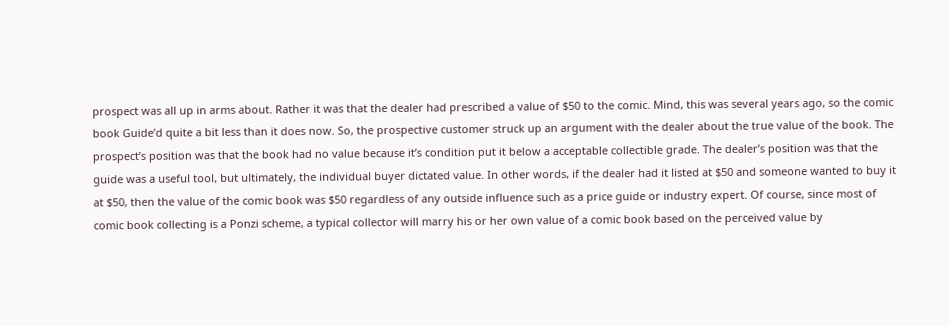prospect was all up in arms about. Rather it was that the dealer had prescribed a value of $50 to the comic. Mind, this was several years ago, so the comic book Guide’d quite a bit less than it does now. So, the prospective customer struck up an argument with the dealer about the true value of the book. The prospect’s position was that the book had no value because it’s condition put it below a acceptable collectible grade. The dealer’s position was that the guide was a useful tool, but ultimately, the individual buyer dictated value. In other words, if the dealer had it listed at $50 and someone wanted to buy it at $50, then the value of the comic book was $50 regardless of any outside influence such as a price guide or industry expert. Of course, since most of comic book collecting is a Ponzi scheme, a typical collector will marry his or her own value of a comic book based on the perceived value by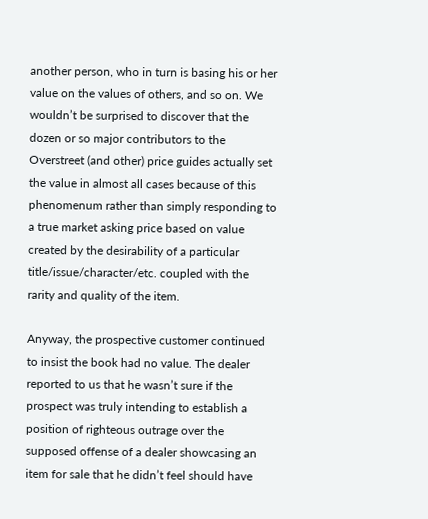another person, who in turn is basing his or her value on the values of others, and so on. We wouldn’t be surprised to discover that the dozen or so major contributors to the Overstreet (and other) price guides actually set the value in almost all cases because of this phenomenum rather than simply responding to a true market asking price based on value created by the desirability of a particular title/issue/character/etc. coupled with the rarity and quality of the item.

Anyway, the prospective customer continued to insist the book had no value. The dealer reported to us that he wasn’t sure if the prospect was truly intending to establish a position of righteous outrage over the supposed offense of a dealer showcasing an item for sale that he didn’t feel should have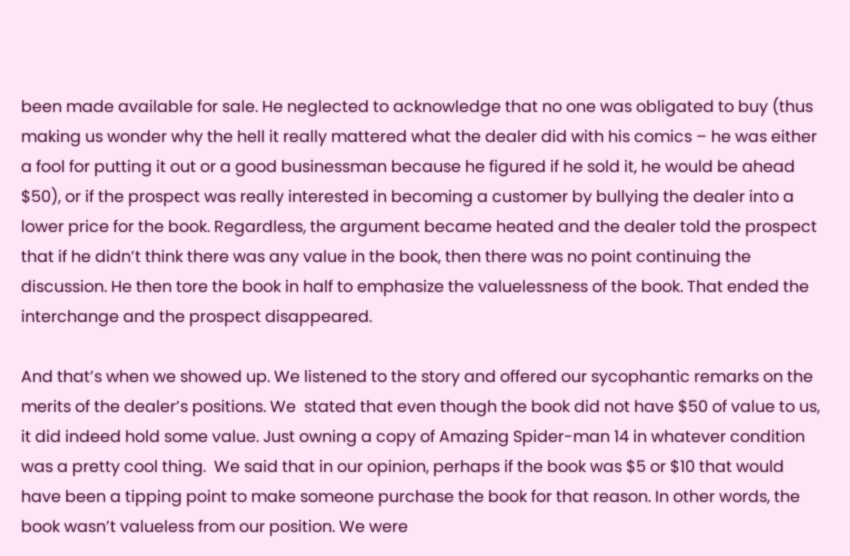been made available for sale. He neglected to acknowledge that no one was obligated to buy (thus making us wonder why the hell it really mattered what the dealer did with his comics – he was either a fool for putting it out or a good businessman because he figured if he sold it, he would be ahead $50), or if the prospect was really interested in becoming a customer by bullying the dealer into a lower price for the book. Regardless, the argument became heated and the dealer told the prospect that if he didn’t think there was any value in the book, then there was no point continuing the discussion. He then tore the book in half to emphasize the valuelessness of the book. That ended the interchange and the prospect disappeared.

And that’s when we showed up. We listened to the story and offered our sycophantic remarks on the merits of the dealer’s positions. We  stated that even though the book did not have $50 of value to us, it did indeed hold some value. Just owning a copy of Amazing Spider-man 14 in whatever condition was a pretty cool thing.  We said that in our opinion, perhaps if the book was $5 or $10 that would have been a tipping point to make someone purchase the book for that reason. In other words, the book wasn’t valueless from our position. We were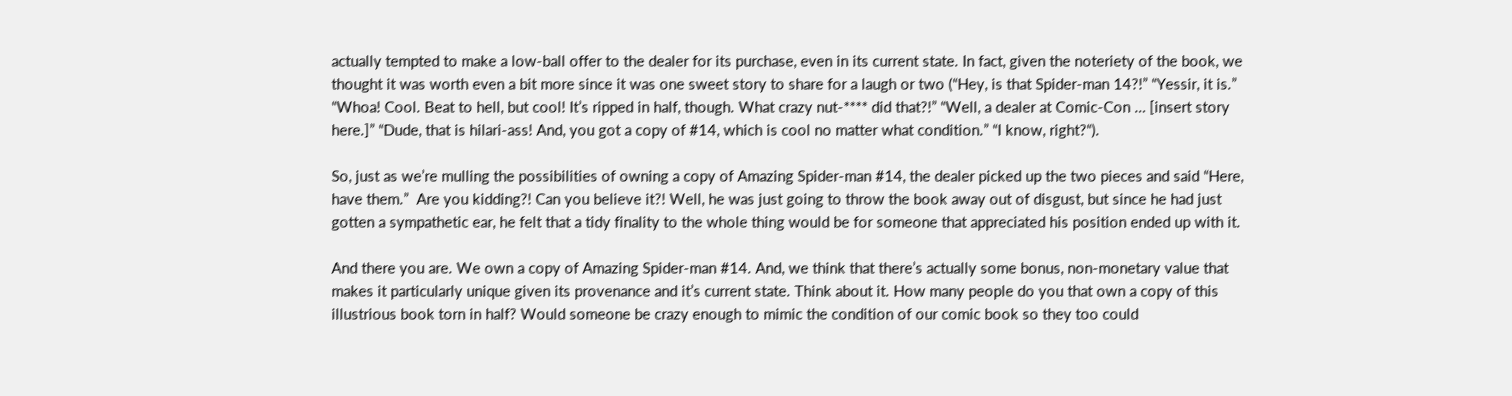actually tempted to make a low-ball offer to the dealer for its purchase, even in its current state. In fact, given the noteriety of the book, we thought it was worth even a bit more since it was one sweet story to share for a laugh or two (“Hey, is that Spider-man 14?!” “Yessir, it is.” “Whoa! Cool. Beat to hell, but cool! It’s ripped in half, though. What crazy nut-**** did that?!” “Well, a dealer at Comic-Con … [insert story here.]” “Dude, that is hilari-ass! And, you got a copy of #14, which is cool no matter what condition.” “I know, right?“).

So, just as we’re mulling the possibilities of owning a copy of Amazing Spider-man #14, the dealer picked up the two pieces and said “Here, have them.”  Are you kidding?! Can you believe it?! Well, he was just going to throw the book away out of disgust, but since he had just gotten a sympathetic ear, he felt that a tidy finality to the whole thing would be for someone that appreciated his position ended up with it.

And there you are. We own a copy of Amazing Spider-man #14. And, we think that there’s actually some bonus, non-monetary value that makes it particularly unique given its provenance and it’s current state. Think about it. How many people do you that own a copy of this illustrious book torn in half? Would someone be crazy enough to mimic the condition of our comic book so they too could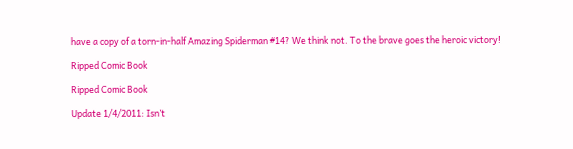have a copy of a torn-in-half Amazing Spiderman #14? We think not. To the brave goes the heroic victory!

Ripped Comic Book

Ripped Comic Book

Update 1/4/2011: Isn’t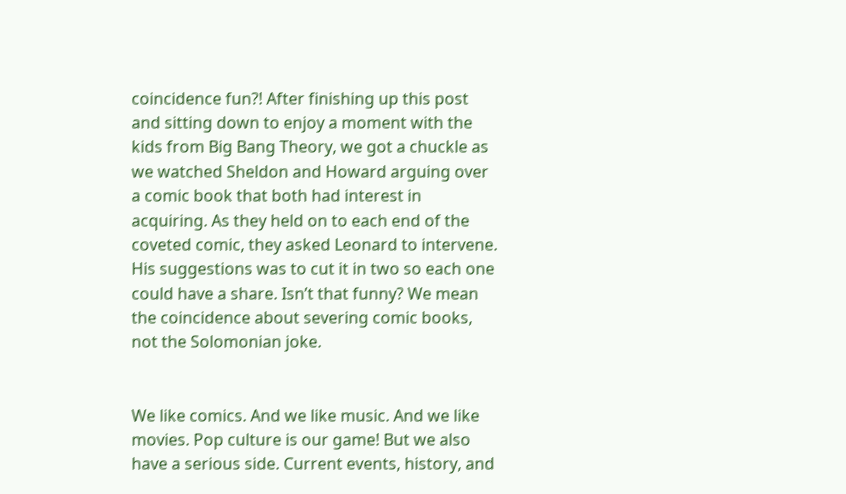coincidence fun?! After finishing up this post and sitting down to enjoy a moment with the kids from Big Bang Theory, we got a chuckle as we watched Sheldon and Howard arguing over a comic book that both had interest in acquiring. As they held on to each end of the coveted comic, they asked Leonard to intervene. His suggestions was to cut it in two so each one could have a share. Isn’t that funny? We mean the coincidence about severing comic books, not the Solomonian joke.


We like comics. And we like music. And we like movies. Pop culture is our game! But we also have a serious side. Current events, history, and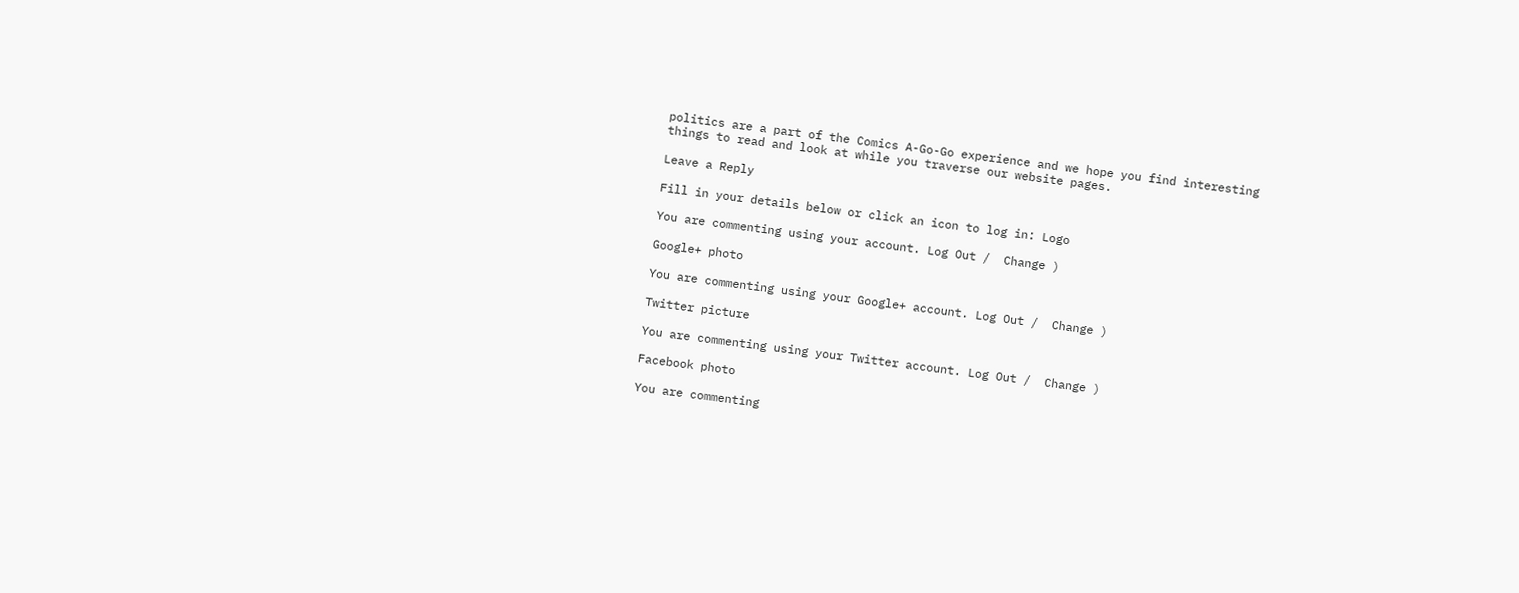politics are a part of the Comics A-Go-Go experience and we hope you find interesting things to read and look at while you traverse our website pages.

Leave a Reply

Fill in your details below or click an icon to log in: Logo

You are commenting using your account. Log Out /  Change )

Google+ photo

You are commenting using your Google+ account. Log Out /  Change )

Twitter picture

You are commenting using your Twitter account. Log Out /  Change )

Facebook photo

You are commenting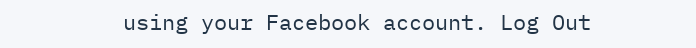using your Facebook account. Log Out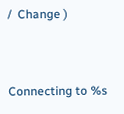/  Change )


Connecting to %s